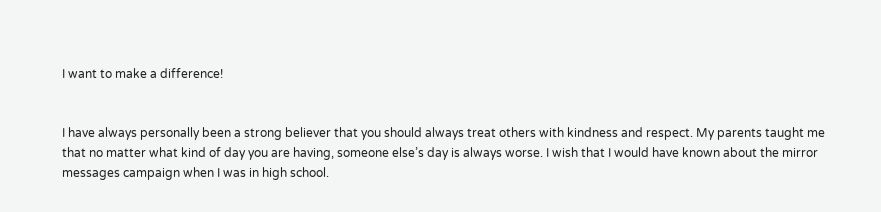I want to make a difference!


I have always personally been a strong believer that you should always treat others with kindness and respect. My parents taught me that no matter what kind of day you are having, someone else’s day is always worse. I wish that I would have known about the mirror messages campaign when I was in high school.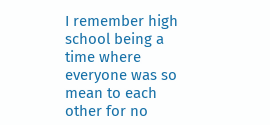I remember high school being a time where everyone was so mean to each other for no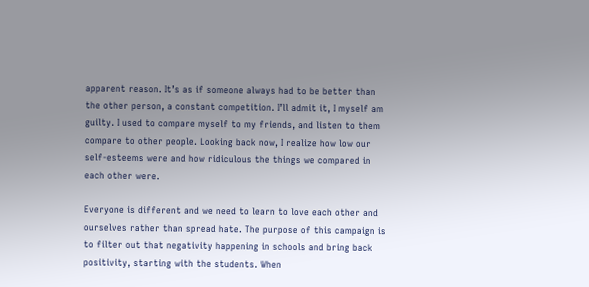apparent reason. It’s as if someone always had to be better than the other person, a constant competition. I’ll admit it, I myself am guilty. I used to compare myself to my friends, and listen to them compare to other people. Looking back now, I realize how low our self-esteems were and how ridiculous the things we compared in each other were.

Everyone is different and we need to learn to love each other and ourselves rather than spread hate. The purpose of this campaign is to filter out that negativity happening in schools and bring back positivity, starting with the students. When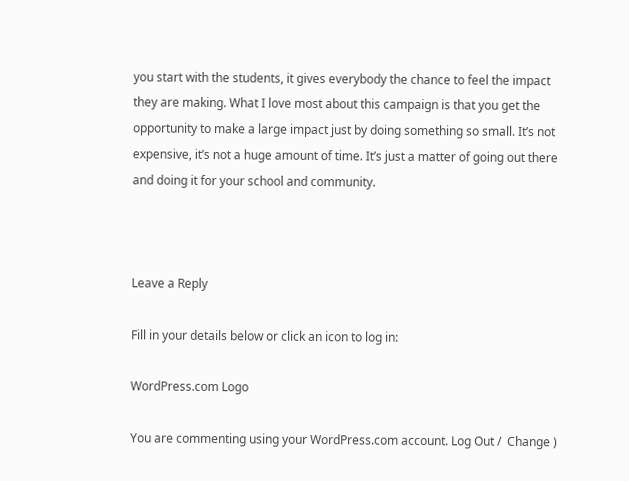you start with the students, it gives everybody the chance to feel the impact they are making. What I love most about this campaign is that you get the opportunity to make a large impact just by doing something so small. It’s not expensive, it’s not a huge amount of time. It’s just a matter of going out there and doing it for your school and community.



Leave a Reply

Fill in your details below or click an icon to log in:

WordPress.com Logo

You are commenting using your WordPress.com account. Log Out /  Change )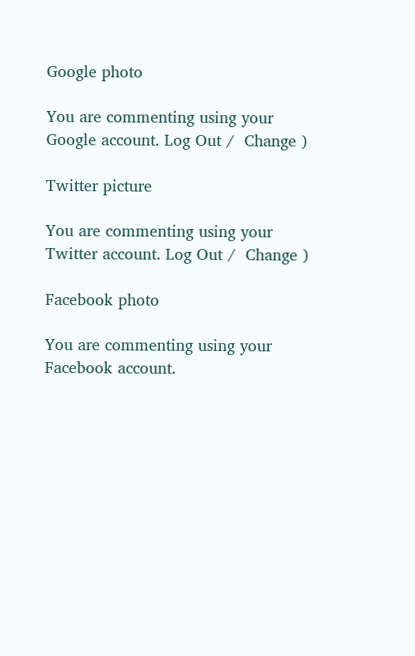Google photo

You are commenting using your Google account. Log Out /  Change )

Twitter picture

You are commenting using your Twitter account. Log Out /  Change )

Facebook photo

You are commenting using your Facebook account.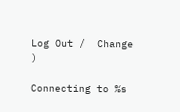Log Out /  Change )

Connecting to %s